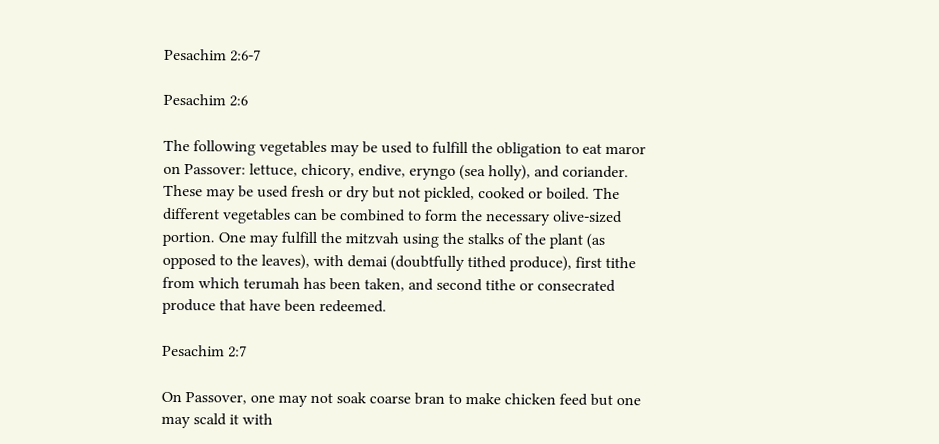Pesachim 2:6-7

Pesachim 2:6

The following vegetables may be used to fulfill the obligation to eat maror on Passover: lettuce, chicory, endive, eryngo (sea holly), and coriander. These may be used fresh or dry but not pickled, cooked or boiled. The different vegetables can be combined to form the necessary olive-sized portion. One may fulfill the mitzvah using the stalks of the plant (as opposed to the leaves), with demai (doubtfully tithed produce), first tithe from which terumah has been taken, and second tithe or consecrated produce that have been redeemed.

Pesachim 2:7

On Passover, one may not soak coarse bran to make chicken feed but one may scald it with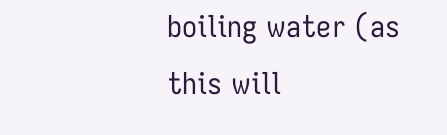boiling water (as this will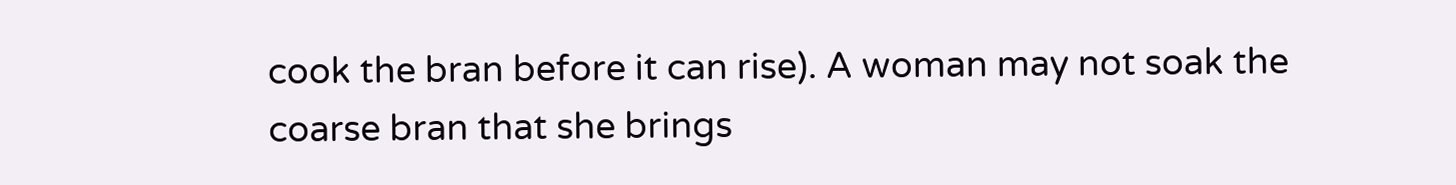cook the bran before it can rise). A woman may not soak the coarse bran that she brings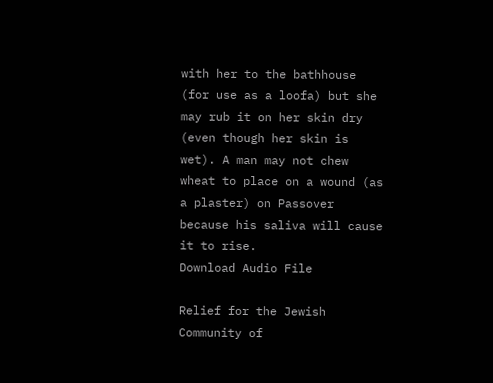with her to the bathhouse (for use as a loofa) but she may rub it on her skin dry (even though her skin is wet). A man may not chew wheat to place on a wound (as a plaster) on Passover because his saliva will cause it to rise.
Download Audio File

Relief for the Jewish Community of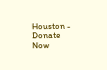Houston - Donate Now